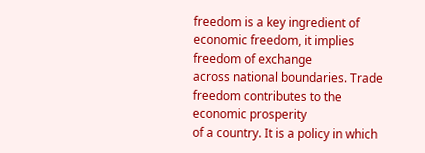freedom is a key ingredient of economic freedom, it implies freedom of exchange
across national boundaries. Trade freedom contributes to the economic prosperity
of a country. It is a policy in which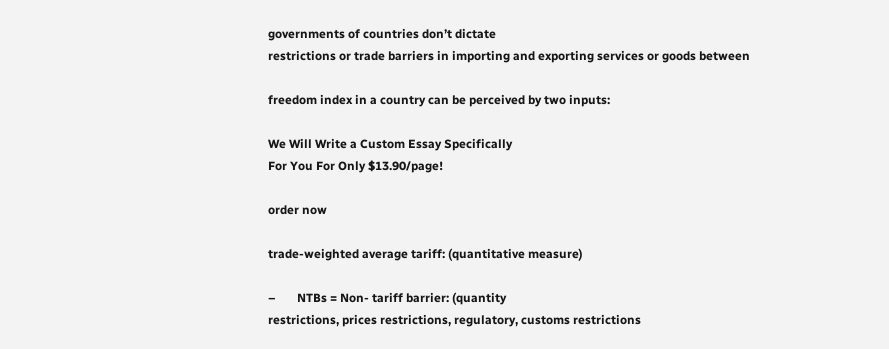governments of countries don’t dictate
restrictions or trade barriers in importing and exporting services or goods between

freedom index in a country can be perceived by two inputs:

We Will Write a Custom Essay Specifically
For You For Only $13.90/page!

order now

trade-weighted average tariff: (quantitative measure)

–       NTBs = Non- tariff barrier: (quantity
restrictions, prices restrictions, regulatory, customs restrictions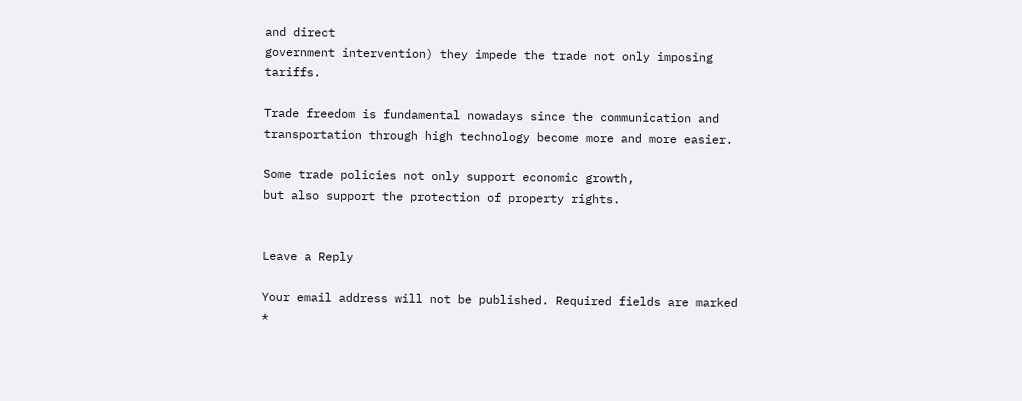and direct
government intervention) they impede the trade not only imposing tariffs.

Trade freedom is fundamental nowadays since the communication and
transportation through high technology become more and more easier.

Some trade policies not only support economic growth,
but also support the protection of property rights.


Leave a Reply

Your email address will not be published. Required fields are marked *